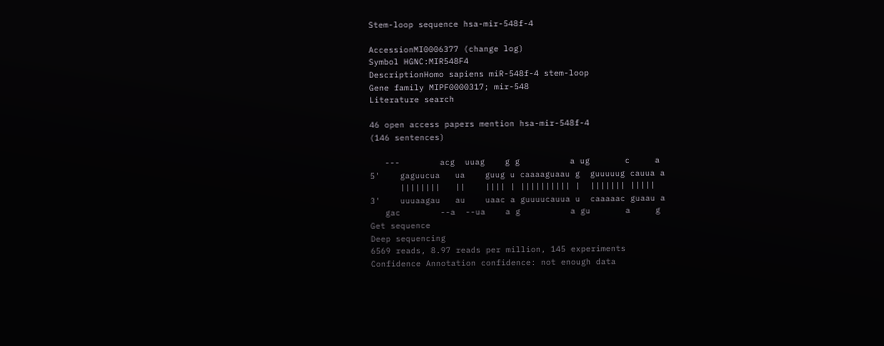Stem-loop sequence hsa-mir-548f-4

AccessionMI0006377 (change log)
Symbol HGNC:MIR548F4
DescriptionHomo sapiens miR-548f-4 stem-loop
Gene family MIPF0000317; mir-548
Literature search

46 open access papers mention hsa-mir-548f-4
(146 sentences)

   ---        acg  uuag    g g          a ug       c     a
5'    gaguucua   ua    guug u caaaaguaau g  guuuuug cauua a
      ||||||||   ||    |||| | |||||||||| |  ||||||| |||||
3'    uuuaagau   au    uaac a guuuucauua u  caaaaac guaau a
   gac        --a  --ua    a g          a gu       a     g
Get sequence
Deep sequencing
6569 reads, 8.97 reads per million, 145 experiments
Confidence Annotation confidence: not enough data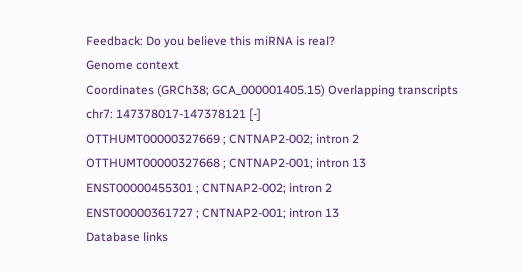Feedback: Do you believe this miRNA is real?
Genome context
Coordinates (GRCh38; GCA_000001405.15) Overlapping transcripts
chr7: 147378017-147378121 [-]
OTTHUMT00000327669 ; CNTNAP2-002; intron 2
OTTHUMT00000327668 ; CNTNAP2-001; intron 13
ENST00000455301 ; CNTNAP2-002; intron 2
ENST00000361727 ; CNTNAP2-001; intron 13
Database links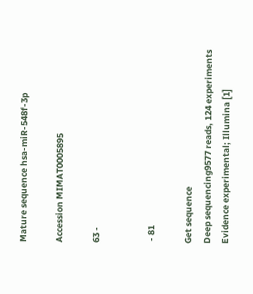Mature sequence hsa-miR-548f-3p

Accession MIMAT0005895

63 -


 - 81

Get sequence
Deep sequencing9577 reads, 124 experiments
Evidence experimental; Illumina [1]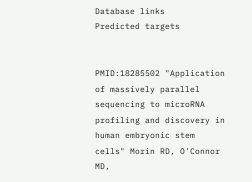Database links
Predicted targets


PMID:18285502 "Application of massively parallel sequencing to microRNA profiling and discovery in human embryonic stem cells" Morin RD, O'Connor MD,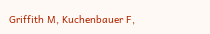Griffith M, Kuchenbauer F,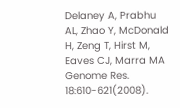Delaney A, Prabhu AL, Zhao Y, McDonald H, Zeng T, Hirst M, Eaves CJ, Marra MA Genome Res. 18:610-621(2008).